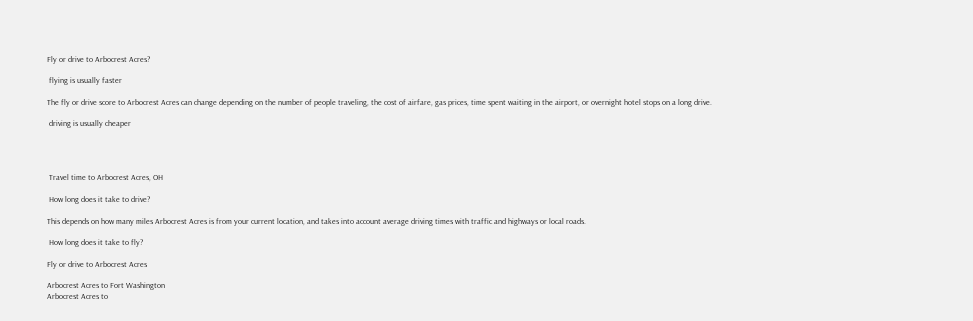Fly or drive to Arbocrest Acres?

 flying is usually faster

The fly or drive score to Arbocrest Acres can change depending on the number of people traveling, the cost of airfare, gas prices, time spent waiting in the airport, or overnight hotel stops on a long drive.

 driving is usually cheaper




 Travel time to Arbocrest Acres, OH

 How long does it take to drive?

This depends on how many miles Arbocrest Acres is from your current location, and takes into account average driving times with traffic and highways or local roads.

 How long does it take to fly?

Fly or drive to Arbocrest Acres

Arbocrest Acres to Fort Washington
Arbocrest Acres to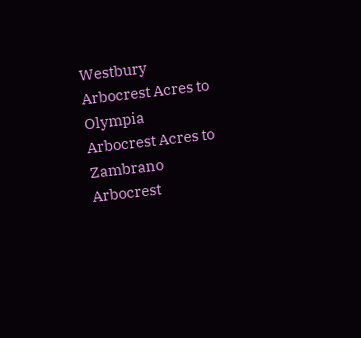Westbury
Arbocrest Acres to Olympia
Arbocrest Acres to Zambrano
Arbocrest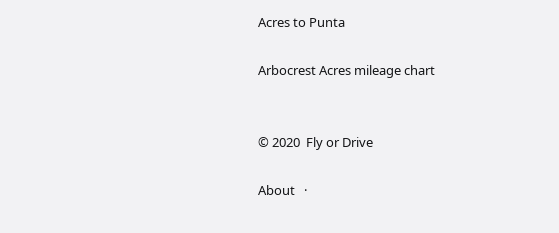Acres to Punta

Arbocrest Acres mileage chart


© 2020  Fly or Drive

About   ·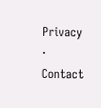Privacy   ·   Contact